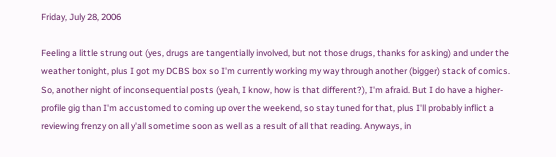Friday, July 28, 2006

Feeling a little strung out (yes, drugs are tangentially involved, but not those drugs, thanks for asking) and under the weather tonight, plus I got my DCBS box so I'm currently working my way through another (bigger) stack of comics. So, another night of inconsequential posts (yeah, I know, how is that different?), I'm afraid. But I do have a higher-profile gig than I'm accustomed to coming up over the weekend, so stay tuned for that, plus I'll probably inflict a reviewing frenzy on all y'all sometime soon as well as a result of all that reading. Anyways, in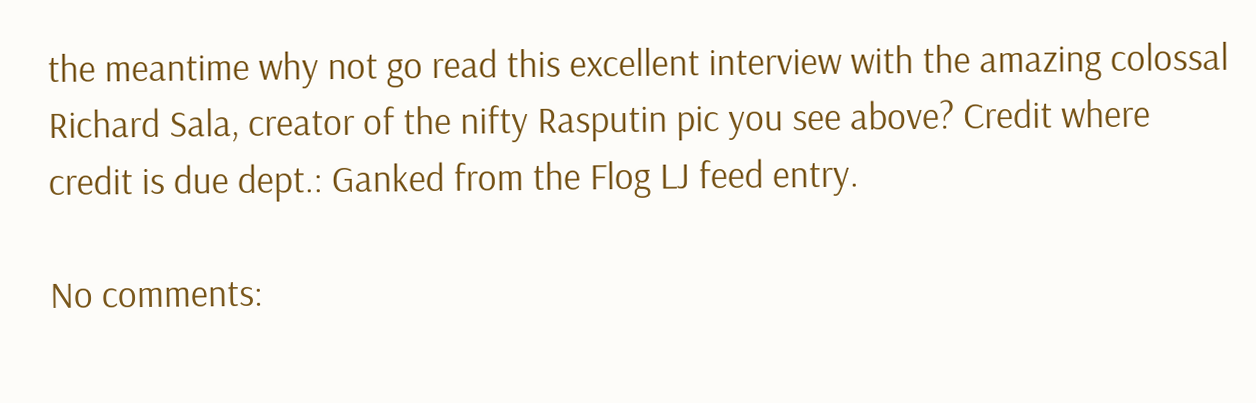the meantime why not go read this excellent interview with the amazing colossal Richard Sala, creator of the nifty Rasputin pic you see above? Credit where credit is due dept.: Ganked from the Flog LJ feed entry.

No comments: